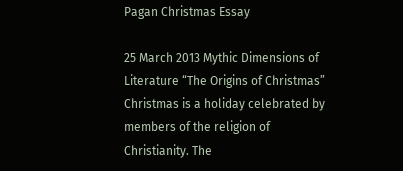Pagan Christmas Essay

25 March 2013 Mythic Dimensions of Literature “The Origins of Christmas” Christmas is a holiday celebrated by members of the religion of Christianity. The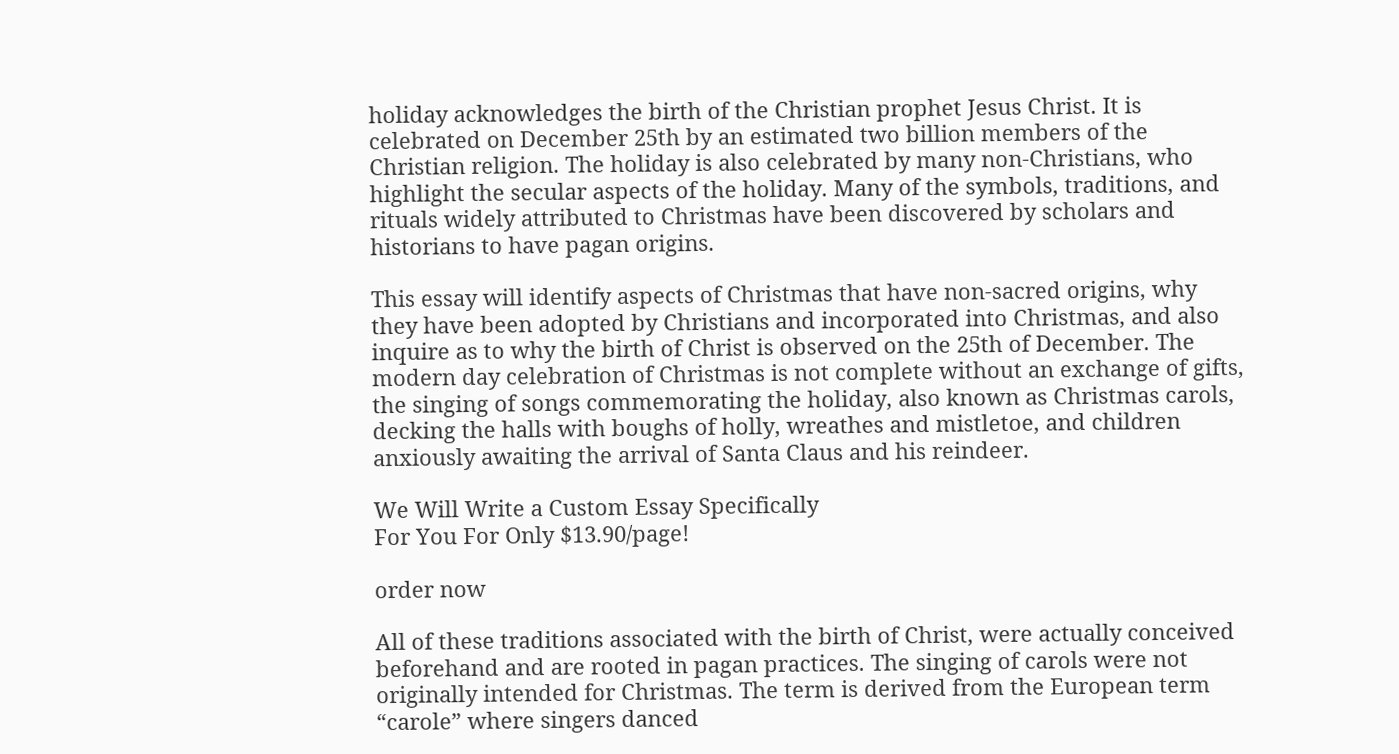holiday acknowledges the birth of the Christian prophet Jesus Christ. It is celebrated on December 25th by an estimated two billion members of the Christian religion. The holiday is also celebrated by many non-Christians, who highlight the secular aspects of the holiday. Many of the symbols, traditions, and rituals widely attributed to Christmas have been discovered by scholars and historians to have pagan origins.

This essay will identify aspects of Christmas that have non-sacred origins, why they have been adopted by Christians and incorporated into Christmas, and also inquire as to why the birth of Christ is observed on the 25th of December. The modern day celebration of Christmas is not complete without an exchange of gifts, the singing of songs commemorating the holiday, also known as Christmas carols, decking the halls with boughs of holly, wreathes and mistletoe, and children anxiously awaiting the arrival of Santa Claus and his reindeer.

We Will Write a Custom Essay Specifically
For You For Only $13.90/page!

order now

All of these traditions associated with the birth of Christ, were actually conceived beforehand and are rooted in pagan practices. The singing of carols were not originally intended for Christmas. The term is derived from the European term “carole” where singers danced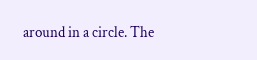around in a circle. The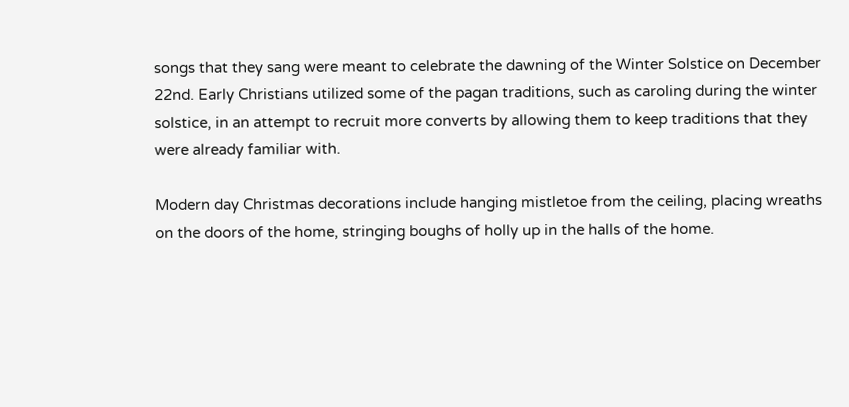songs that they sang were meant to celebrate the dawning of the Winter Solstice on December 22nd. Early Christians utilized some of the pagan traditions, such as caroling during the winter solstice, in an attempt to recruit more converts by allowing them to keep traditions that they were already familiar with.

Modern day Christmas decorations include hanging mistletoe from the ceiling, placing wreaths on the doors of the home, stringing boughs of holly up in the halls of the home.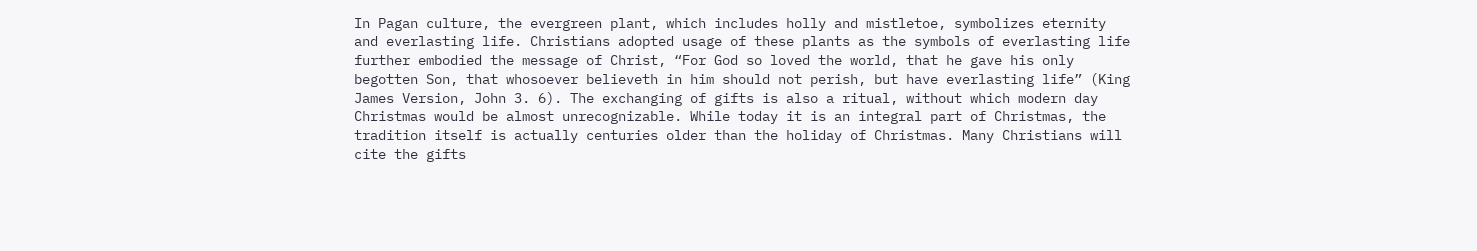In Pagan culture, the evergreen plant, which includes holly and mistletoe, symbolizes eternity and everlasting life. Christians adopted usage of these plants as the symbols of everlasting life further embodied the message of Christ, “For God so loved the world, that he gave his only begotten Son, that whosoever believeth in him should not perish, but have everlasting life” (King James Version, John 3. 6). The exchanging of gifts is also a ritual, without which modern day Christmas would be almost unrecognizable. While today it is an integral part of Christmas, the tradition itself is actually centuries older than the holiday of Christmas. Many Christians will cite the gifts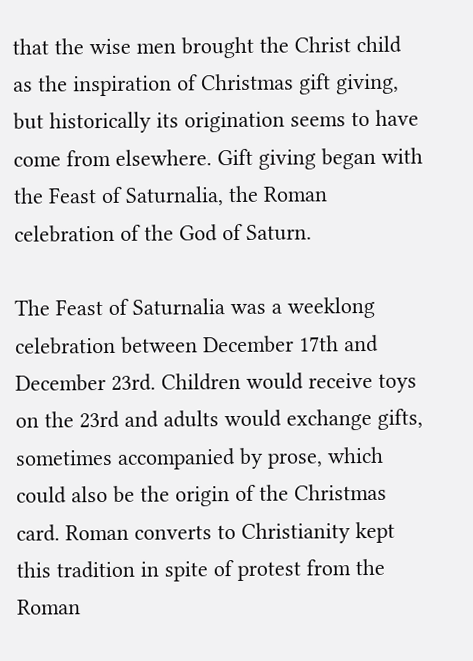that the wise men brought the Christ child as the inspiration of Christmas gift giving, but historically its origination seems to have come from elsewhere. Gift giving began with the Feast of Saturnalia, the Roman celebration of the God of Saturn.

The Feast of Saturnalia was a weeklong celebration between December 17th and December 23rd. Children would receive toys on the 23rd and adults would exchange gifts, sometimes accompanied by prose, which could also be the origin of the Christmas card. Roman converts to Christianity kept this tradition in spite of protest from the Roman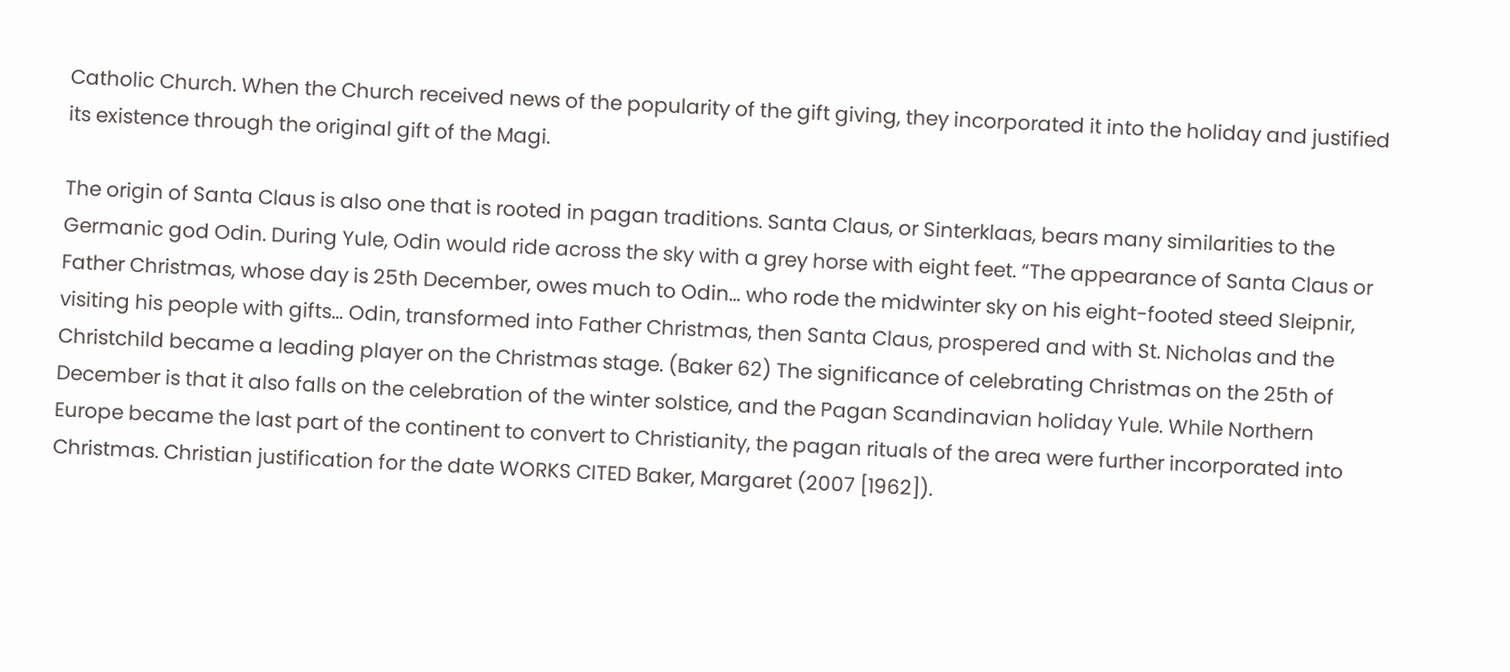Catholic Church. When the Church received news of the popularity of the gift giving, they incorporated it into the holiday and justified its existence through the original gift of the Magi.

The origin of Santa Claus is also one that is rooted in pagan traditions. Santa Claus, or Sinterklaas, bears many similarities to the Germanic god Odin. During Yule, Odin would ride across the sky with a grey horse with eight feet. “The appearance of Santa Claus or Father Christmas, whose day is 25th December, owes much to Odin… who rode the midwinter sky on his eight-footed steed Sleipnir, visiting his people with gifts… Odin, transformed into Father Christmas, then Santa Claus, prospered and with St. Nicholas and the Christchild became a leading player on the Christmas stage. (Baker 62) The significance of celebrating Christmas on the 25th of December is that it also falls on the celebration of the winter solstice, and the Pagan Scandinavian holiday Yule. While Northern Europe became the last part of the continent to convert to Christianity, the pagan rituals of the area were further incorporated into Christmas. Christian justification for the date WORKS CITED Baker, Margaret (2007 [1962]).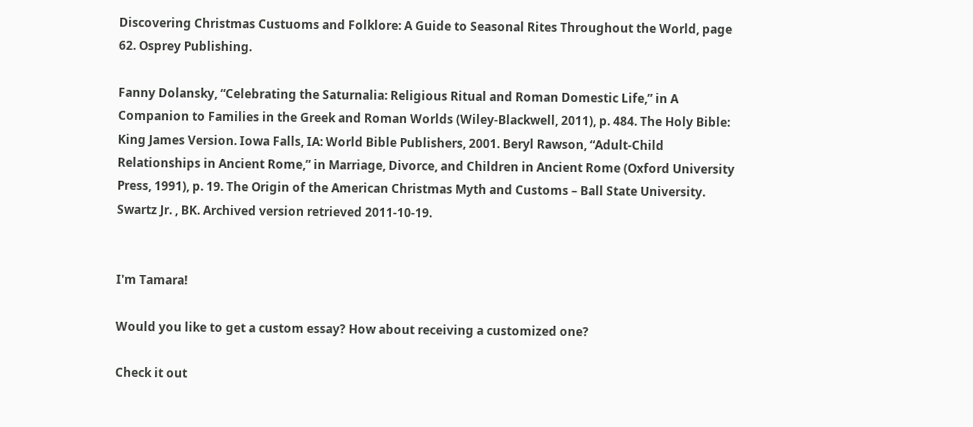Discovering Christmas Custuoms and Folklore: A Guide to Seasonal Rites Throughout the World, page 62. Osprey Publishing.

Fanny Dolansky, “Celebrating the Saturnalia: Religious Ritual and Roman Domestic Life,” in A Companion to Families in the Greek and Roman Worlds (Wiley-Blackwell, 2011), p. 484. The Holy Bible: King James Version. Iowa Falls, IA: World Bible Publishers, 2001. Beryl Rawson, “Adult-Child Relationships in Ancient Rome,” in Marriage, Divorce, and Children in Ancient Rome (Oxford University Press, 1991), p. 19. The Origin of the American Christmas Myth and Customs – Ball State University. Swartz Jr. , BK. Archived version retrieved 2011-10-19.


I'm Tamara!

Would you like to get a custom essay? How about receiving a customized one?

Check it out